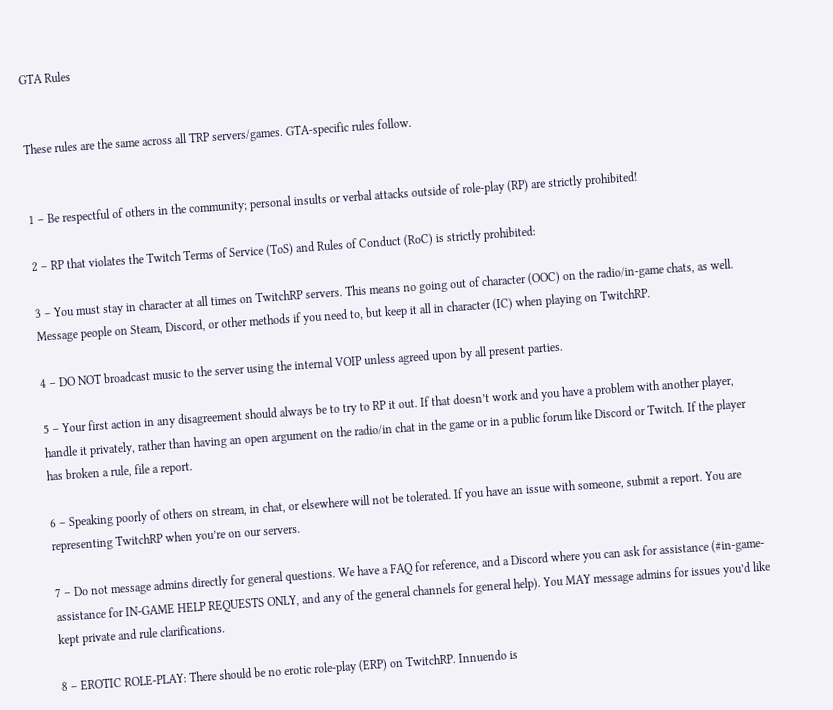GTA Rules


These rules are the same across all TRP servers/games. GTA-specific rules follow.


1 – Be respectful of others in the community; personal insults or verbal attacks outside of role-play (RP) are strictly prohibited!

2 – RP that violates the Twitch Terms of Service (ToS) and Rules of Conduct (RoC) is strictly prohibited:

3 – You must stay in character at all times on TwitchRP servers. This means no going out of character (OOC) on the radio/in-game chats, as well. Message people on Steam, Discord, or other methods if you need to, but keep it all in character (IC) when playing on TwitchRP.

4 – DO NOT broadcast music to the server using the internal VOIP unless agreed upon by all present parties.

5 – Your first action in any disagreement should always be to try to RP it out. If that doesn’t work and you have a problem with another player, handle it privately, rather than having an open argument on the radio/in chat in the game or in a public forum like Discord or Twitch. If the player has broken a rule, file a report.

6 – Speaking poorly of others on stream, in chat, or elsewhere will not be tolerated. If you have an issue with someone, submit a report. You are representing TwitchRP when you’re on our servers.

7 – Do not message admins directly for general questions. We have a FAQ for reference, and a Discord where you can ask for assistance (#in-game-assistance for IN-GAME HELP REQUESTS ONLY, and any of the general channels for general help). You MAY message admins for issues you’d like kept private and rule clarifications.

8 – EROTIC ROLE-PLAY: There should be no erotic role-play (ERP) on TwitchRP. Innuendo is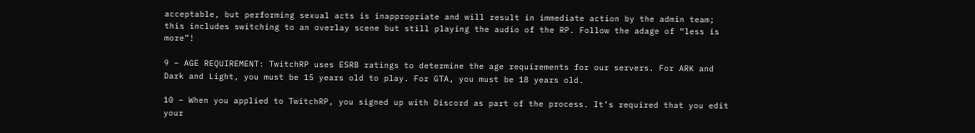acceptable, but performing sexual acts is inappropriate and will result in immediate action by the admin team; this includes switching to an overlay scene but still playing the audio of the RP. Follow the adage of “less is more”!

9 – AGE REQUIREMENT: TwitchRP uses ESRB ratings to determine the age requirements for our servers. For ARK and Dark and Light, you must be 15 years old to play. For GTA, you must be 18 years old.

10 – When you applied to TwitchRP, you signed up with Discord as part of the process. It’s required that you edit your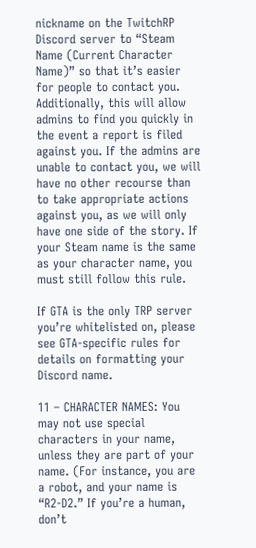nickname on the TwitchRP Discord server to “Steam Name (Current Character Name)” so that it’s easier for people to contact you. Additionally, this will allow admins to find you quickly in the event a report is filed against you. If the admins are unable to contact you, we will have no other recourse than to take appropriate actions against you, as we will only have one side of the story. If your Steam name is the same as your character name, you must still follow this rule.

If GTA is the only TRP server you’re whitelisted on, please see GTA-specific rules for details on formatting your Discord name.

11 – CHARACTER NAMES: You may not use special characters in your name, unless they are part of your name. (For instance, you are a robot, and your name is “R2-D2.” If you’re a human, don’t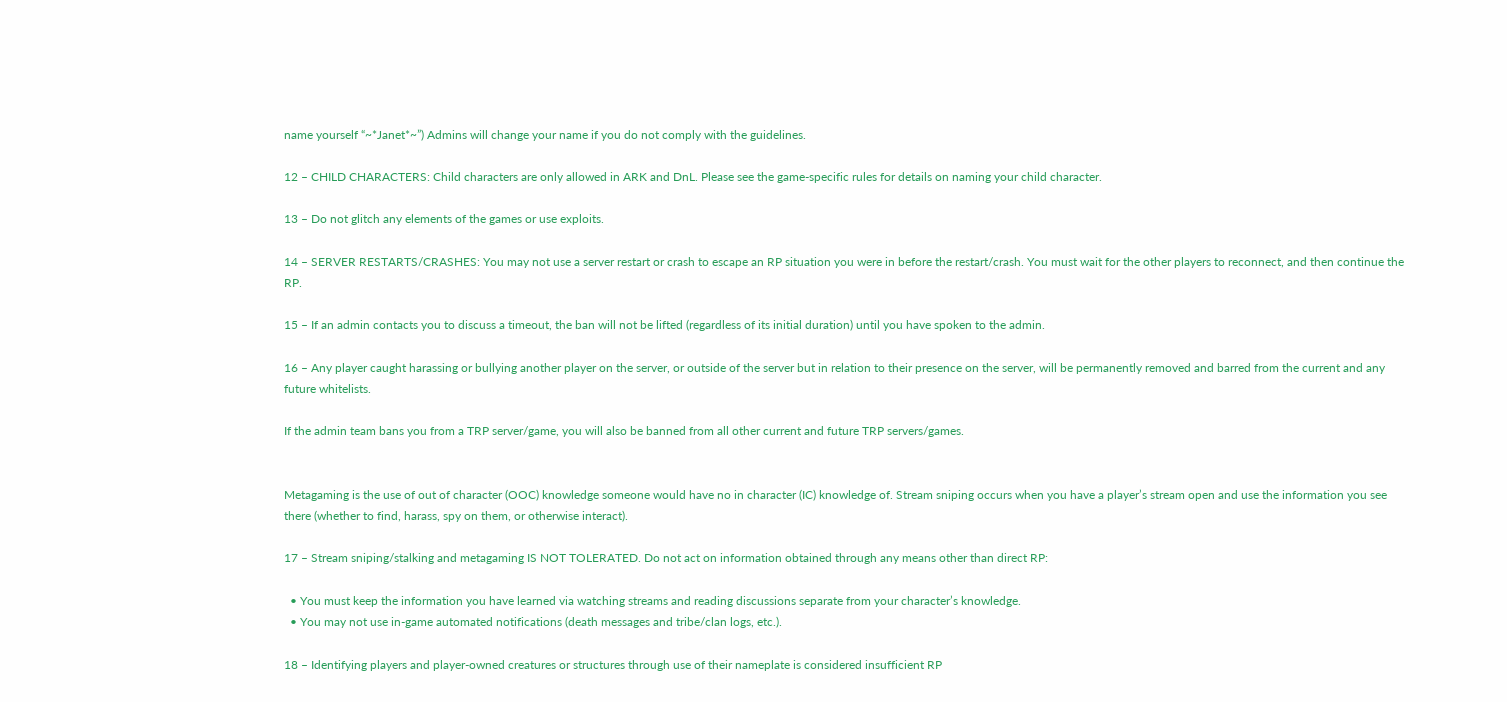name yourself “~*Janet*~”) Admins will change your name if you do not comply with the guidelines.

12 – CHILD CHARACTERS: Child characters are only allowed in ARK and DnL. Please see the game-specific rules for details on naming your child character.

13 – Do not glitch any elements of the games or use exploits.

14 – SERVER RESTARTS/CRASHES: You may not use a server restart or crash to escape an RP situation you were in before the restart/crash. You must wait for the other players to reconnect, and then continue the RP.

15 – If an admin contacts you to discuss a timeout, the ban will not be lifted (regardless of its initial duration) until you have spoken to the admin.

16 – Any player caught harassing or bullying another player on the server, or outside of the server but in relation to their presence on the server, will be permanently removed and barred from the current and any future whitelists.

If the admin team bans you from a TRP server/game, you will also be banned from all other current and future TRP servers/games.


Metagaming is the use of out of character (OOC) knowledge someone would have no in character (IC) knowledge of. Stream sniping occurs when you have a player’s stream open and use the information you see there (whether to find, harass, spy on them, or otherwise interact).

17 – Stream sniping/stalking and metagaming IS NOT TOLERATED. Do not act on information obtained through any means other than direct RP:

  • You must keep the information you have learned via watching streams and reading discussions separate from your character’s knowledge.
  • You may not use in-game automated notifications (death messages and tribe/clan logs, etc.).

18 – Identifying players and player-owned creatures or structures through use of their nameplate is considered insufficient RP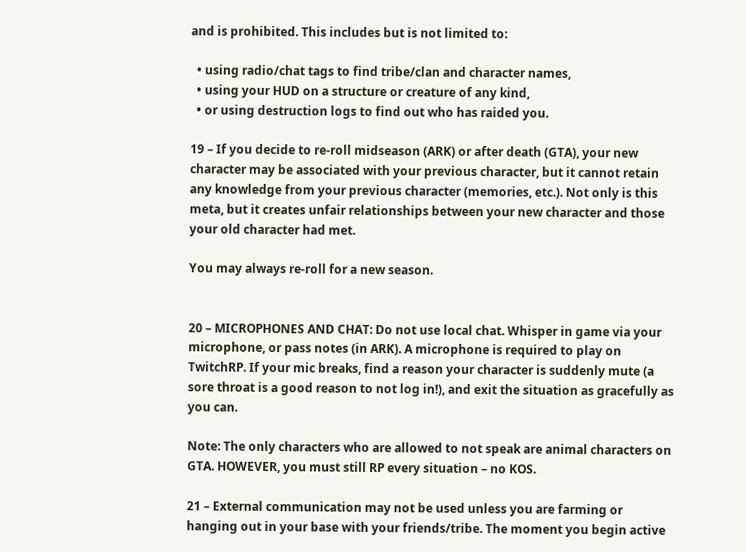and is prohibited. This includes but is not limited to:

  • using radio/chat tags to find tribe/clan and character names,
  • using your HUD on a structure or creature of any kind,
  • or using destruction logs to find out who has raided you.

19 – If you decide to re-roll midseason (ARK) or after death (GTA), your new character may be associated with your previous character, but it cannot retain any knowledge from your previous character (memories, etc.). Not only is this meta, but it creates unfair relationships between your new character and those your old character had met.

You may always re-roll for a new season.


20 – MICROPHONES AND CHAT: Do not use local chat. Whisper in game via your microphone, or pass notes (in ARK). A microphone is required to play on TwitchRP. If your mic breaks, find a reason your character is suddenly mute (a sore throat is a good reason to not log in!), and exit the situation as gracefully as you can.

Note: The only characters who are allowed to not speak are animal characters on GTA. HOWEVER, you must still RP every situation – no KOS.

21 – External communication may not be used unless you are farming or hanging out in your base with your friends/tribe. The moment you begin active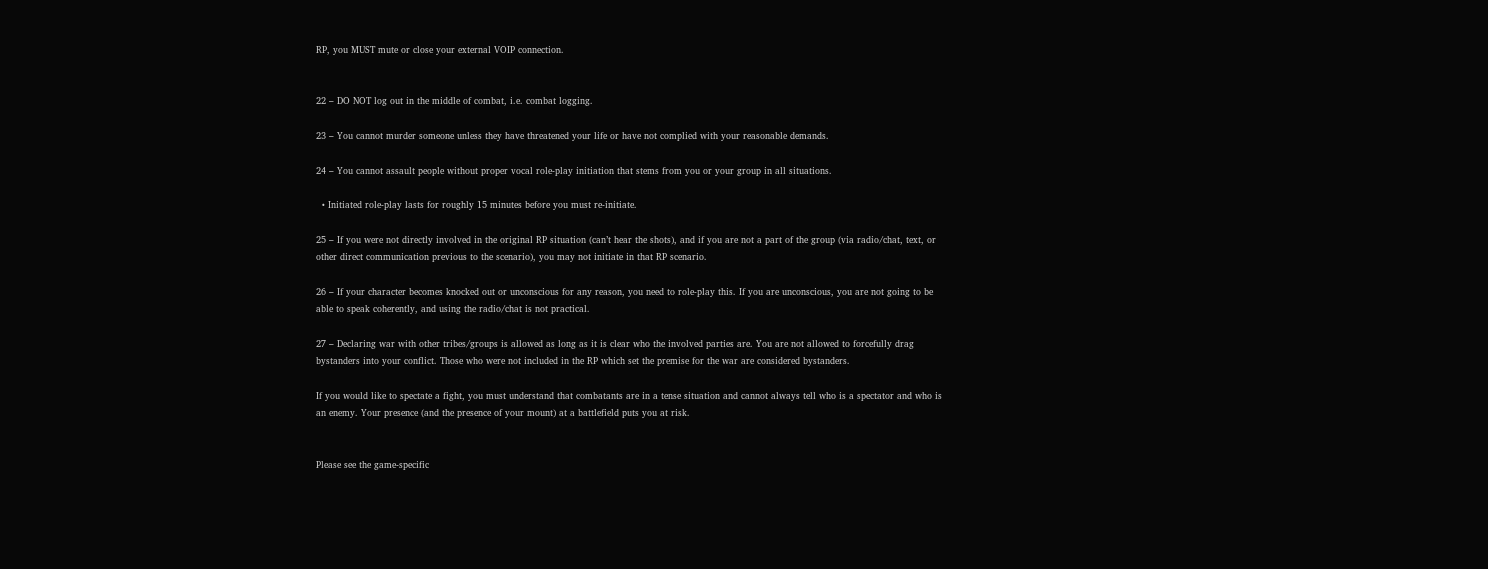RP, you MUST mute or close your external VOIP connection.


22 – DO NOT log out in the middle of combat, i.e. combat logging.

23 – You cannot murder someone unless they have threatened your life or have not complied with your reasonable demands.

24 – You cannot assault people without proper vocal role-play initiation that stems from you or your group in all situations.

  • Initiated role-play lasts for roughly 15 minutes before you must re-initiate.

25 – If you were not directly involved in the original RP situation (can’t hear the shots), and if you are not a part of the group (via radio/chat, text, or other direct communication previous to the scenario), you may not initiate in that RP scenario.

26 – If your character becomes knocked out or unconscious for any reason, you need to role-play this. If you are unconscious, you are not going to be able to speak coherently, and using the radio/chat is not practical.

27 – Declaring war with other tribes/groups is allowed as long as it is clear who the involved parties are. You are not allowed to forcefully drag bystanders into your conflict. Those who were not included in the RP which set the premise for the war are considered bystanders.

If you would like to spectate a fight, you must understand that combatants are in a tense situation and cannot always tell who is a spectator and who is an enemy. Your presence (and the presence of your mount) at a battlefield puts you at risk.


Please see the game-specific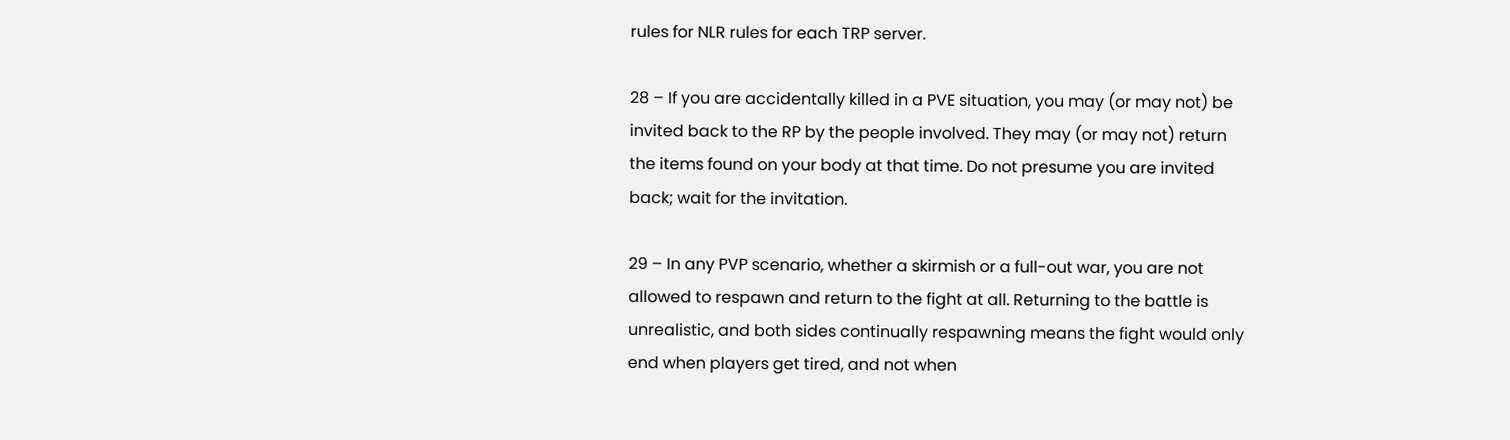rules for NLR rules for each TRP server.

28 – If you are accidentally killed in a PVE situation, you may (or may not) be invited back to the RP by the people involved. They may (or may not) return the items found on your body at that time. Do not presume you are invited back; wait for the invitation.

29 – In any PVP scenario, whether a skirmish or a full-out war, you are not allowed to respawn and return to the fight at all. Returning to the battle is unrealistic, and both sides continually respawning means the fight would only end when players get tired, and not when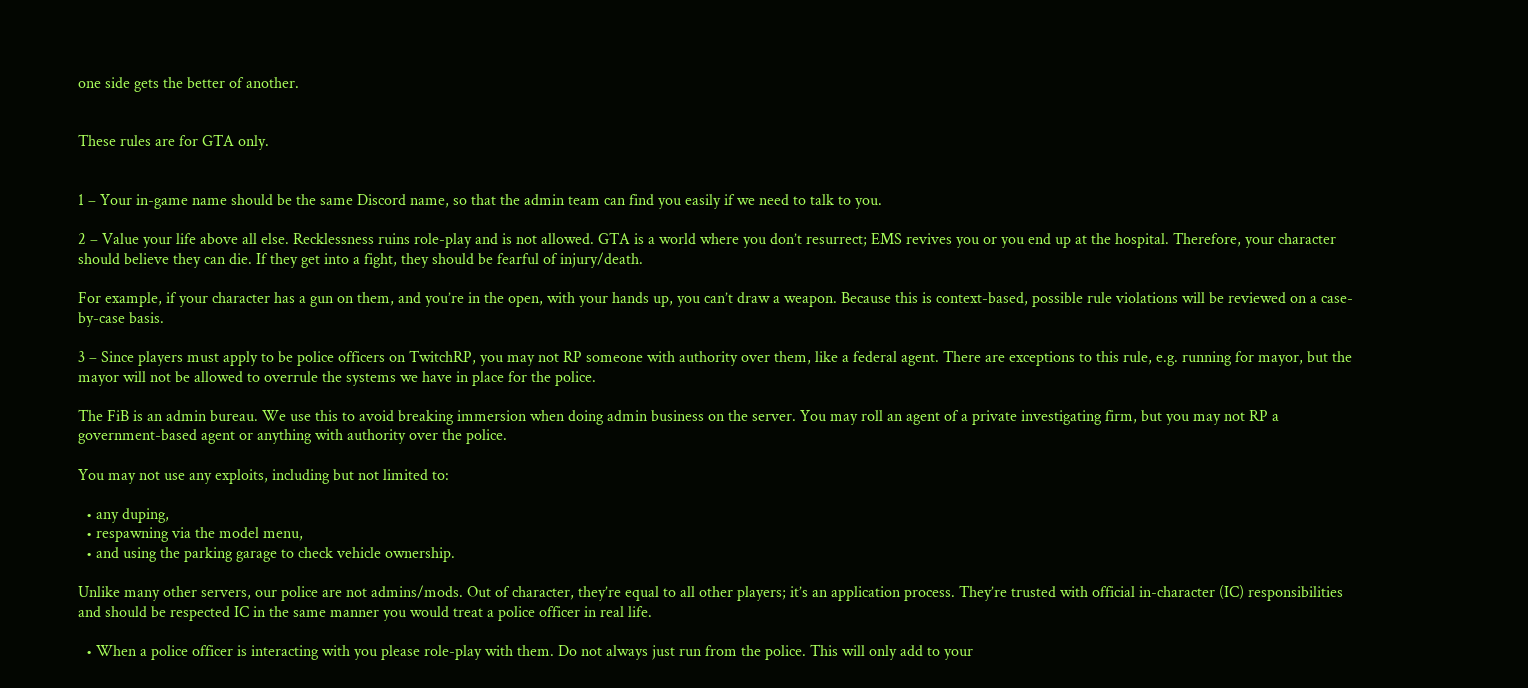one side gets the better of another.


These rules are for GTA only.


1 – Your in-game name should be the same Discord name, so that the admin team can find you easily if we need to talk to you.

2 – Value your life above all else. Recklessness ruins role-play and is not allowed. GTA is a world where you don’t resurrect; EMS revives you or you end up at the hospital. Therefore, your character should believe they can die. If they get into a fight, they should be fearful of injury/death.

For example, if your character has a gun on them, and you’re in the open, with your hands up, you can’t draw a weapon. Because this is context-based, possible rule violations will be reviewed on a case-by-case basis.

3 – Since players must apply to be police officers on TwitchRP, you may not RP someone with authority over them, like a federal agent. There are exceptions to this rule, e.g. running for mayor, but the mayor will not be allowed to overrule the systems we have in place for the police.

The FiB is an admin bureau. We use this to avoid breaking immersion when doing admin business on the server. You may roll an agent of a private investigating firm, but you may not RP a government-based agent or anything with authority over the police.

You may not use any exploits, including but not limited to:

  • any duping,
  • respawning via the model menu,
  • and using the parking garage to check vehicle ownership.

Unlike many other servers, our police are not admins/mods. Out of character, they’re equal to all other players; it’s an application process. They’re trusted with official in-character (IC) responsibilities and should be respected IC in the same manner you would treat a police officer in real life.

  • When a police officer is interacting with you please role-play with them. Do not always just run from the police. This will only add to your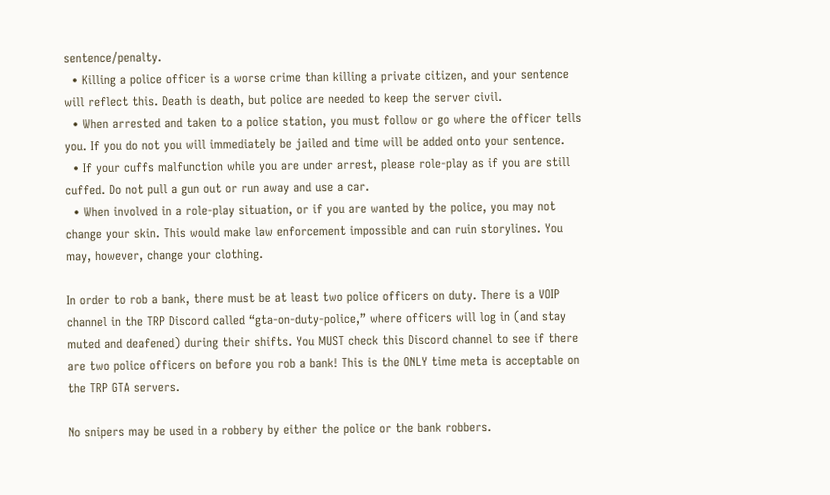sentence/penalty.
  • Killing a police officer is a worse crime than killing a private citizen, and your sentence will reflect this. Death is death, but police are needed to keep the server civil.
  • When arrested and taken to a police station, you must follow or go where the officer tells you. If you do not you will immediately be jailed and time will be added onto your sentence.
  • If your cuffs malfunction while you are under arrest, please role-play as if you are still cuffed. Do not pull a gun out or run away and use a car.
  • When involved in a role-play situation, or if you are wanted by the police, you may not change your skin. This would make law enforcement impossible and can ruin storylines. You may, however, change your clothing.

In order to rob a bank, there must be at least two police officers on duty. There is a VOIP channel in the TRP Discord called “gta-on-duty-police,” where officers will log in (and stay muted and deafened) during their shifts. You MUST check this Discord channel to see if there are two police officers on before you rob a bank! This is the ONLY time meta is acceptable on the TRP GTA servers.

No snipers may be used in a robbery by either the police or the bank robbers.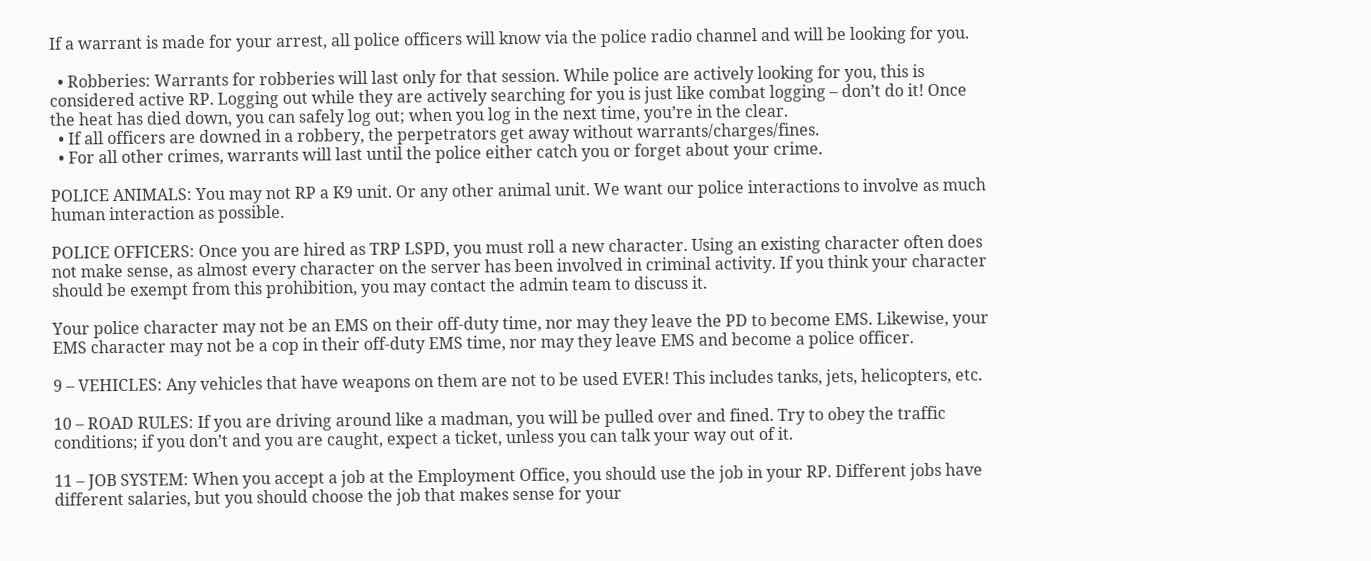If a warrant is made for your arrest, all police officers will know via the police radio channel and will be looking for you.

  • Robberies: Warrants for robberies will last only for that session. While police are actively looking for you, this is considered active RP. Logging out while they are actively searching for you is just like combat logging – don’t do it! Once the heat has died down, you can safely log out; when you log in the next time, you’re in the clear.
  • If all officers are downed in a robbery, the perpetrators get away without warrants/charges/fines.
  • For all other crimes, warrants will last until the police either catch you or forget about your crime.

POLICE ANIMALS: You may not RP a K9 unit. Or any other animal unit. We want our police interactions to involve as much human interaction as possible.

POLICE OFFICERS: Once you are hired as TRP LSPD, you must roll a new character. Using an existing character often does not make sense, as almost every character on the server has been involved in criminal activity. If you think your character should be exempt from this prohibition, you may contact the admin team to discuss it.

Your police character may not be an EMS on their off-duty time, nor may they leave the PD to become EMS. Likewise, your EMS character may not be a cop in their off-duty EMS time, nor may they leave EMS and become a police officer.

9 – VEHICLES: Any vehicles that have weapons on them are not to be used EVER! This includes tanks, jets, helicopters, etc.

10 – ROAD RULES: If you are driving around like a madman, you will be pulled over and fined. Try to obey the traffic conditions; if you don’t and you are caught, expect a ticket, unless you can talk your way out of it.

11 – JOB SYSTEM: When you accept a job at the Employment Office, you should use the job in your RP. Different jobs have different salaries, but you should choose the job that makes sense for your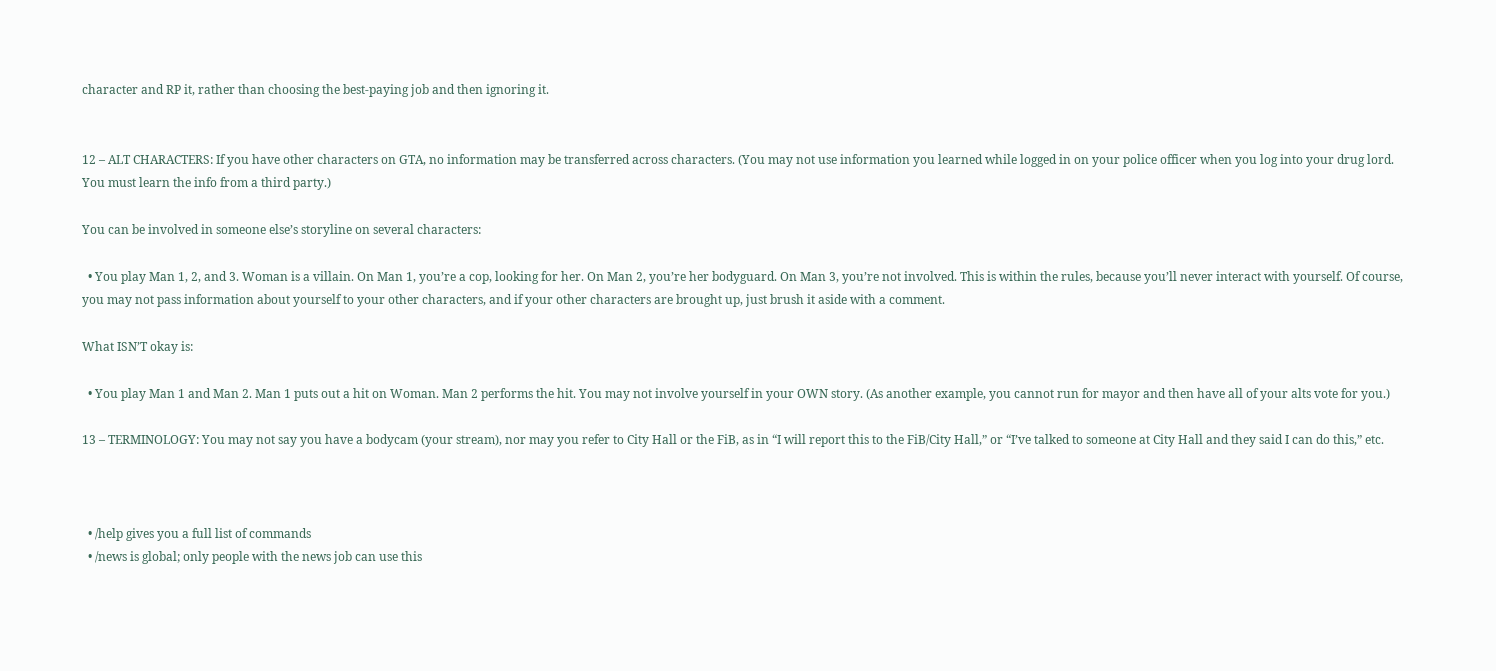character and RP it, rather than choosing the best-paying job and then ignoring it.


12 – ALT CHARACTERS: If you have other characters on GTA, no information may be transferred across characters. (You may not use information you learned while logged in on your police officer when you log into your drug lord. You must learn the info from a third party.)

You can be involved in someone else’s storyline on several characters:

  • You play Man 1, 2, and 3. Woman is a villain. On Man 1, you’re a cop, looking for her. On Man 2, you’re her bodyguard. On Man 3, you’re not involved. This is within the rules, because you’ll never interact with yourself. Of course, you may not pass information about yourself to your other characters, and if your other characters are brought up, just brush it aside with a comment.

What ISN’T okay is:

  • You play Man 1 and Man 2. Man 1 puts out a hit on Woman. Man 2 performs the hit. You may not involve yourself in your OWN story. (As another example, you cannot run for mayor and then have all of your alts vote for you.)

13 – TERMINOLOGY: You may not say you have a bodycam (your stream), nor may you refer to City Hall or the FiB, as in “I will report this to the FiB/City Hall,” or “I’ve talked to someone at City Hall and they said I can do this,” etc.



  • /help gives you a full list of commands
  • /news is global; only people with the news job can use this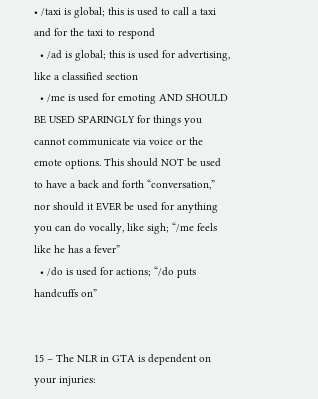• /taxi is global; this is used to call a taxi and for the taxi to respond
  • /ad is global; this is used for advertising, like a classified section
  • /me is used for emoting AND SHOULD BE USED SPARINGLY for things you cannot communicate via voice or the emote options. This should NOT be used to have a back and forth “conversation,” nor should it EVER be used for anything you can do vocally, like sigh; “/me feels like he has a fever”
  • /do is used for actions; “/do puts handcuffs on”


15 – The NLR in GTA is dependent on your injuries: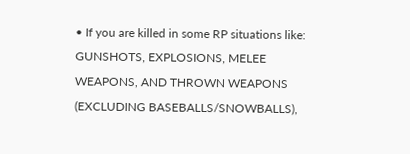• If you are killed in some RP situations like: GUNSHOTS, EXPLOSIONS, MELEE WEAPONS, AND THROWN WEAPONS (EXCLUDING BASEBALLS/SNOWBALLS),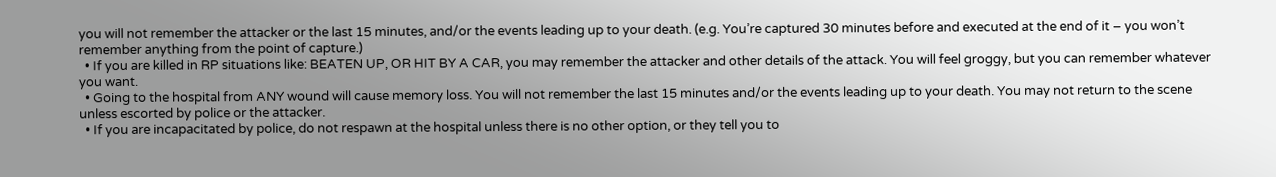you will not remember the attacker or the last 15 minutes, and/or the events leading up to your death. (e.g. You’re captured 30 minutes before and executed at the end of it – you won’t remember anything from the point of capture.)
  • If you are killed in RP situations like: BEATEN UP, OR HIT BY A CAR, you may remember the attacker and other details of the attack. You will feel groggy, but you can remember whatever you want.
  • Going to the hospital from ANY wound will cause memory loss. You will not remember the last 15 minutes and/or the events leading up to your death. You may not return to the scene unless escorted by police or the attacker.
  • If you are incapacitated by police, do not respawn at the hospital unless there is no other option, or they tell you to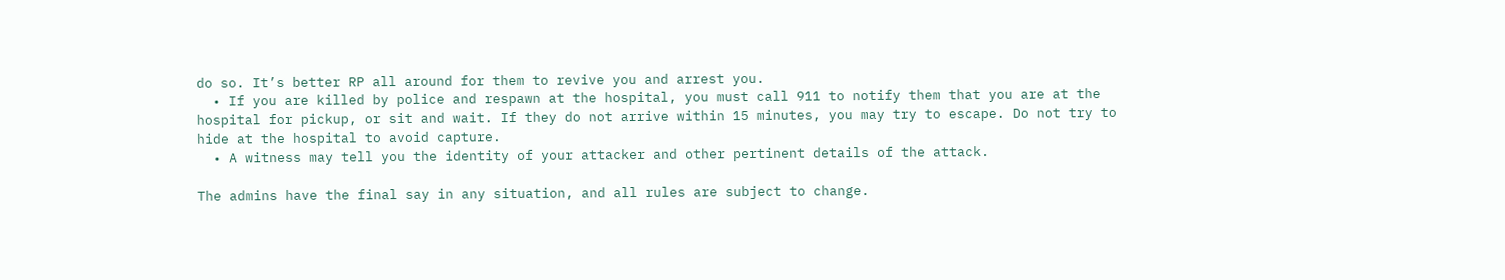do so. It’s better RP all around for them to revive you and arrest you.
  • If you are killed by police and respawn at the hospital, you must call 911 to notify them that you are at the hospital for pickup, or sit and wait. If they do not arrive within 15 minutes, you may try to escape. Do not try to hide at the hospital to avoid capture.
  • A witness may tell you the identity of your attacker and other pertinent details of the attack.

The admins have the final say in any situation, and all rules are subject to change.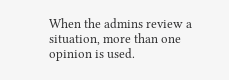When the admins review a situation, more than one opinion is used.